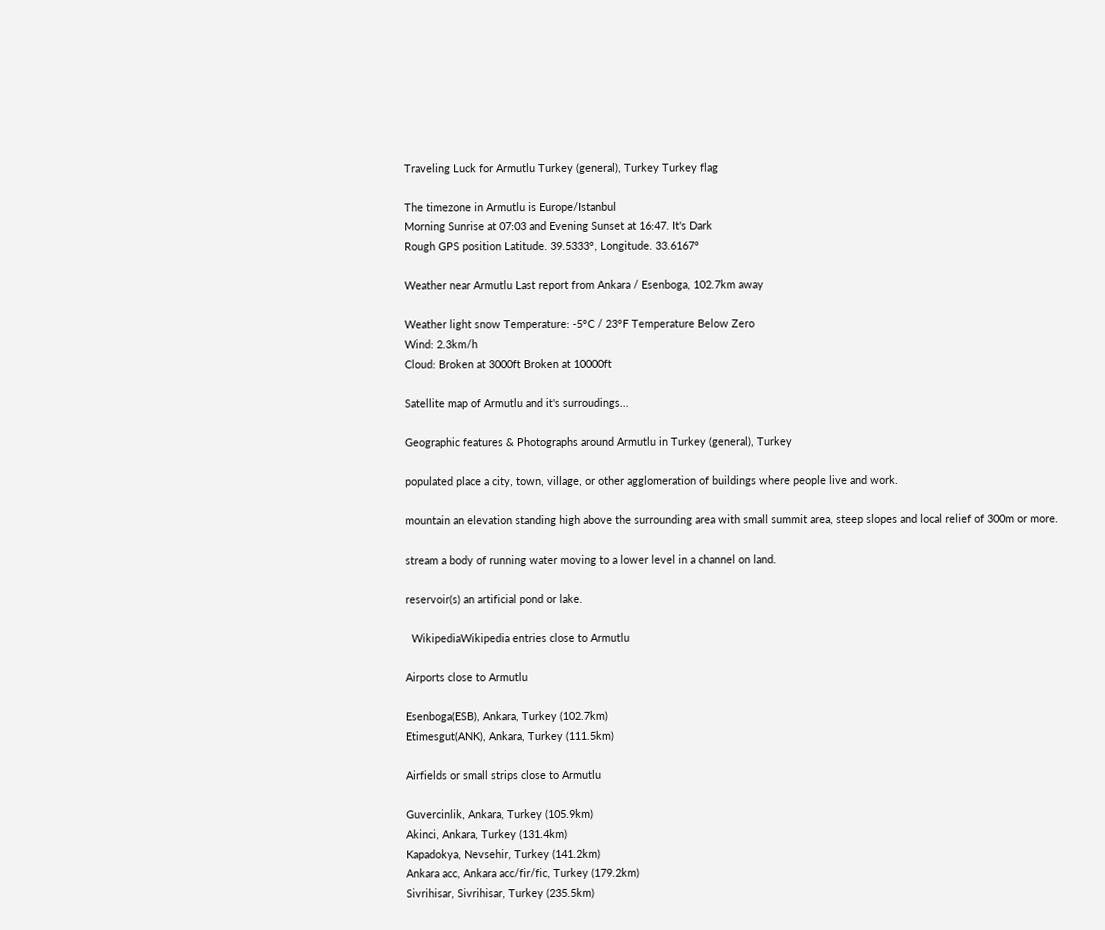Traveling Luck for Armutlu Turkey (general), Turkey Turkey flag

The timezone in Armutlu is Europe/Istanbul
Morning Sunrise at 07:03 and Evening Sunset at 16:47. It's Dark
Rough GPS position Latitude. 39.5333°, Longitude. 33.6167°

Weather near Armutlu Last report from Ankara / Esenboga, 102.7km away

Weather light snow Temperature: -5°C / 23°F Temperature Below Zero
Wind: 2.3km/h
Cloud: Broken at 3000ft Broken at 10000ft

Satellite map of Armutlu and it's surroudings...

Geographic features & Photographs around Armutlu in Turkey (general), Turkey

populated place a city, town, village, or other agglomeration of buildings where people live and work.

mountain an elevation standing high above the surrounding area with small summit area, steep slopes and local relief of 300m or more.

stream a body of running water moving to a lower level in a channel on land.

reservoir(s) an artificial pond or lake.

  WikipediaWikipedia entries close to Armutlu

Airports close to Armutlu

Esenboga(ESB), Ankara, Turkey (102.7km)
Etimesgut(ANK), Ankara, Turkey (111.5km)

Airfields or small strips close to Armutlu

Guvercinlik, Ankara, Turkey (105.9km)
Akinci, Ankara, Turkey (131.4km)
Kapadokya, Nevsehir, Turkey (141.2km)
Ankara acc, Ankara acc/fir/fic, Turkey (179.2km)
Sivrihisar, Sivrihisar, Turkey (235.5km)